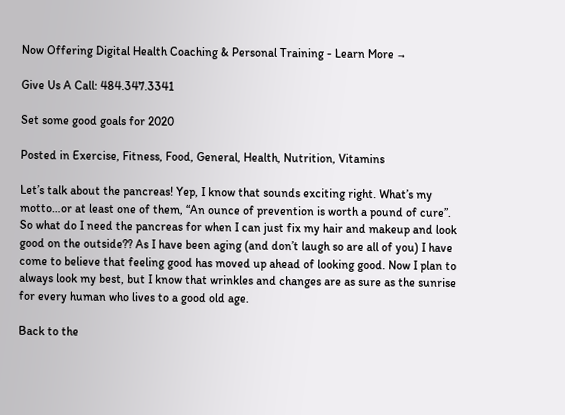Now Offering Digital Health Coaching & Personal Training - Learn More →

Give Us A Call: 484.347.3341

Set some good goals for 2020

Posted in Exercise, Fitness, Food, General, Health, Nutrition, Vitamins

Let’s talk about the pancreas! Yep, I know that sounds exciting right. What’s my motto…or at least one of them, “An ounce of prevention is worth a pound of cure”.  So what do I need the pancreas for when I can just fix my hair and makeup and look good on the outside?? As I have been aging (and don’t laugh so are all of you) I have come to believe that feeling good has moved up ahead of looking good. Now I plan to always look my best, but I know that wrinkles and changes are as sure as the sunrise for every human who lives to a good old age.

Back to the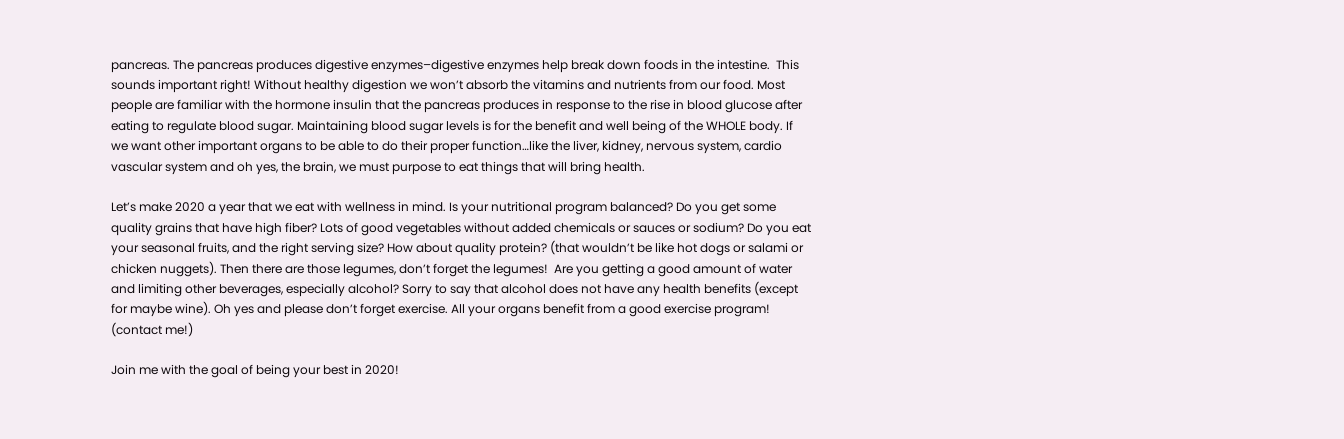pancreas. The pancreas produces digestive enzymes–digestive enzymes help break down foods in the intestine.  This sounds important right! Without healthy digestion we won’t absorb the vitamins and nutrients from our food. Most people are familiar with the hormone insulin that the pancreas produces in response to the rise in blood glucose after eating to regulate blood sugar. Maintaining blood sugar levels is for the benefit and well being of the WHOLE body. If we want other important organs to be able to do their proper function…like the liver, kidney, nervous system, cardio vascular system and oh yes, the brain, we must purpose to eat things that will bring health.

Let’s make 2020 a year that we eat with wellness in mind. Is your nutritional program balanced? Do you get some quality grains that have high fiber? Lots of good vegetables without added chemicals or sauces or sodium? Do you eat your seasonal fruits, and the right serving size? How about quality protein? (that wouldn’t be like hot dogs or salami or chicken nuggets). Then there are those legumes, don’t forget the legumes!  Are you getting a good amount of water and limiting other beverages, especially alcohol? Sorry to say that alcohol does not have any health benefits (except for maybe wine). Oh yes and please don’t forget exercise. All your organs benefit from a good exercise program! (contact me!)

Join me with the goal of being your best in 2020!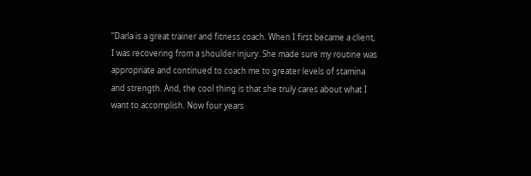“Darla is a great trainer and fitness coach. When I first became a client, I was recovering from a shoulder injury. She made sure my routine was appropriate and continued to coach me to greater levels of stamina and strength. And, the cool thing is that she truly cares about what I want to accomplish. Now four years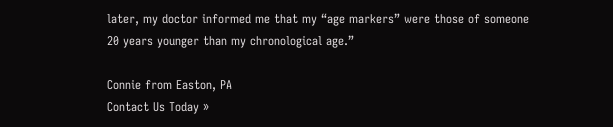later, my doctor informed me that my “age markers” were those of someone 20 years younger than my chronological age.”

Connie from Easton, PA
Contact Us Today »